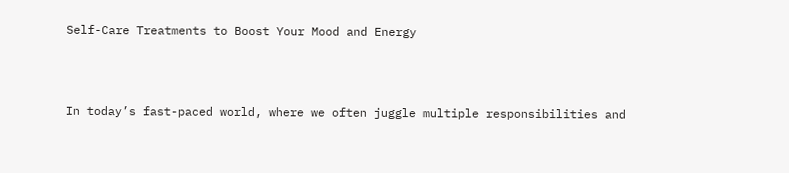Self-Care Treatments to Boost Your Mood and Energy



In today’s fast-paced world, where we often juggle multiple responsibilities and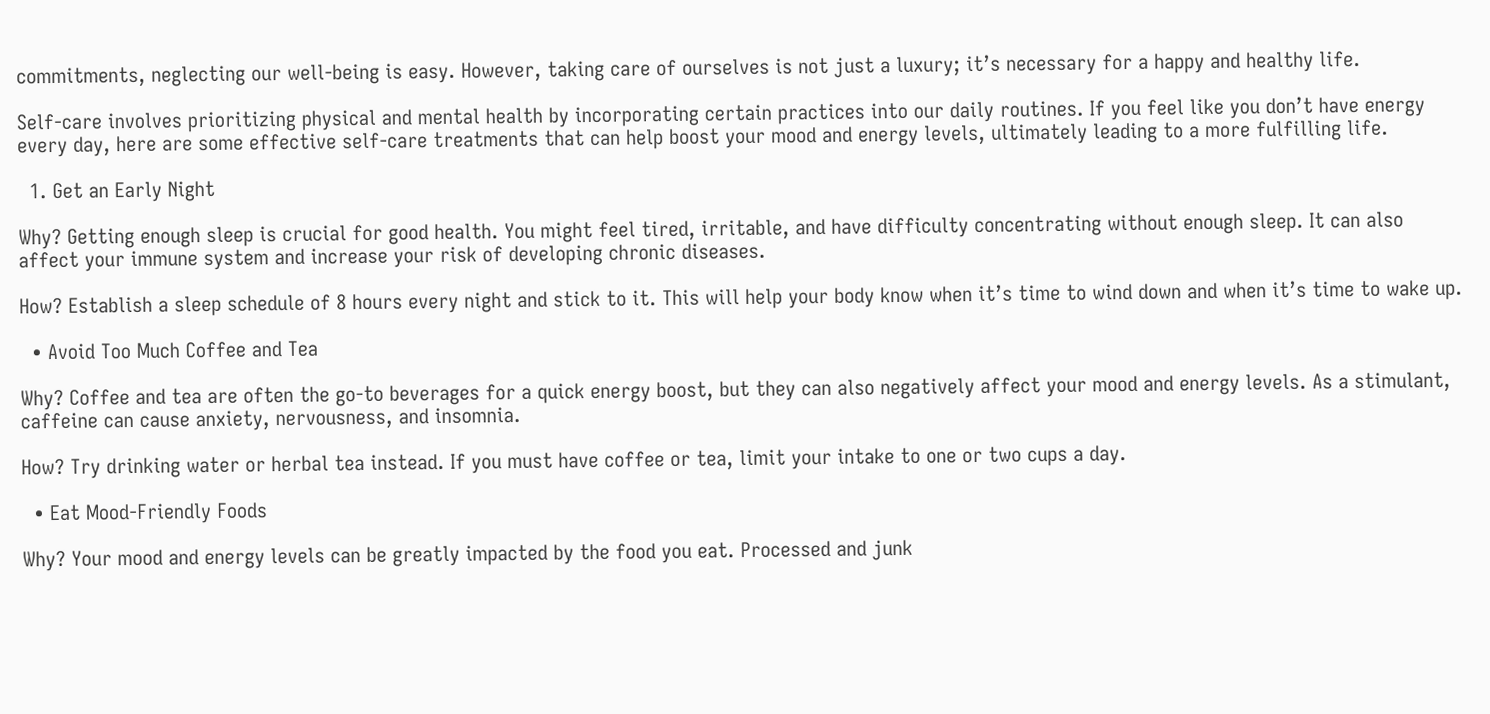commitments, neglecting our well-being is easy. However, taking care of ourselves is not just a luxury; it’s necessary for a happy and healthy life.

Self-care involves prioritizing physical and mental health by incorporating certain practices into our daily routines. If you feel like you don’t have energy every day, here are some effective self-care treatments that can help boost your mood and energy levels, ultimately leading to a more fulfilling life.

  1. Get an Early Night

Why? Getting enough sleep is crucial for good health. You might feel tired, irritable, and have difficulty concentrating without enough sleep. It can also affect your immune system and increase your risk of developing chronic diseases.

How? Establish a sleep schedule of 8 hours every night and stick to it. This will help your body know when it’s time to wind down and when it’s time to wake up.

  • Avoid Too Much Coffee and Tea

Why? Coffee and tea are often the go-to beverages for a quick energy boost, but they can also negatively affect your mood and energy levels. As a stimulant, caffeine can cause anxiety, nervousness, and insomnia.

How? Try drinking water or herbal tea instead. If you must have coffee or tea, limit your intake to one or two cups a day.

  • Eat Mood-Friendly Foods

Why? Your mood and energy levels can be greatly impacted by the food you eat. Processed and junk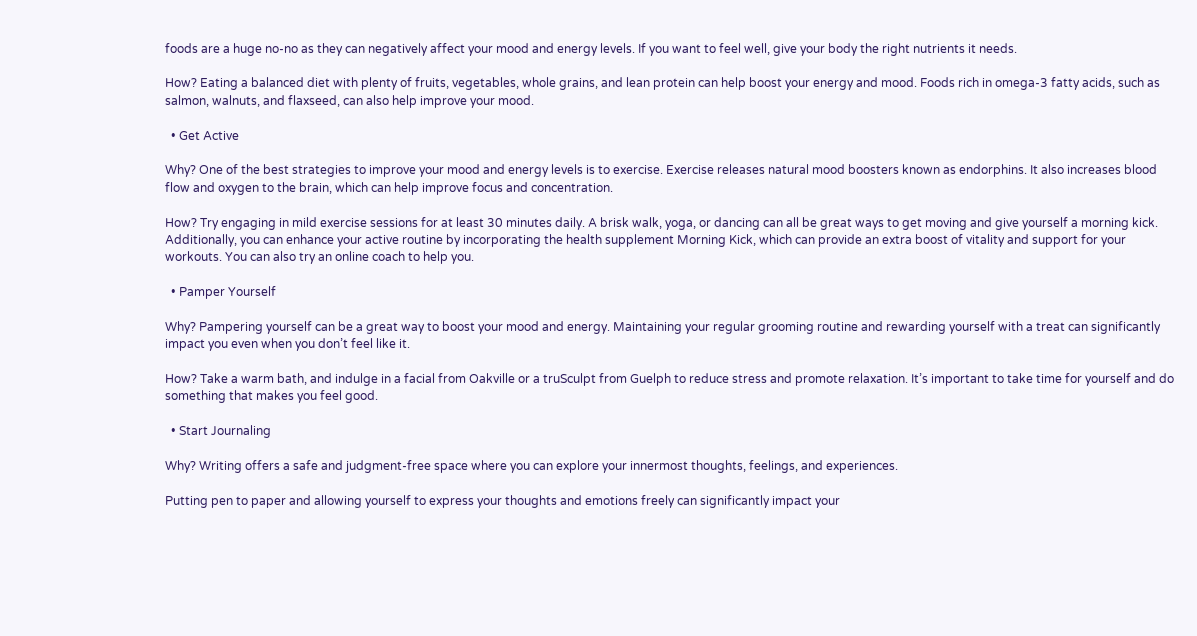foods are a huge no-no as they can negatively affect your mood and energy levels. If you want to feel well, give your body the right nutrients it needs.

How? Eating a balanced diet with plenty of fruits, vegetables, whole grains, and lean protein can help boost your energy and mood. Foods rich in omega-3 fatty acids, such as salmon, walnuts, and flaxseed, can also help improve your mood.

  • Get Active

Why? One of the best strategies to improve your mood and energy levels is to exercise. Exercise releases natural mood boosters known as endorphins. It also increases blood flow and oxygen to the brain, which can help improve focus and concentration.

How? Try engaging in mild exercise sessions for at least 30 minutes daily. A brisk walk, yoga, or dancing can all be great ways to get moving and give yourself a morning kick. Additionally, you can enhance your active routine by incorporating the health supplement Morning Kick, which can provide an extra boost of vitality and support for your workouts. You can also try an online coach to help you.

  • Pamper Yourself

Why? Pampering yourself can be a great way to boost your mood and energy. Maintaining your regular grooming routine and rewarding yourself with a treat can significantly impact you even when you don’t feel like it.

How? Take a warm bath, and indulge in a facial from Oakville or a truSculpt from Guelph to reduce stress and promote relaxation. It’s important to take time for yourself and do something that makes you feel good.

  • Start Journaling

Why? Writing offers a safe and judgment-free space where you can explore your innermost thoughts, feelings, and experiences.

Putting pen to paper and allowing yourself to express your thoughts and emotions freely can significantly impact your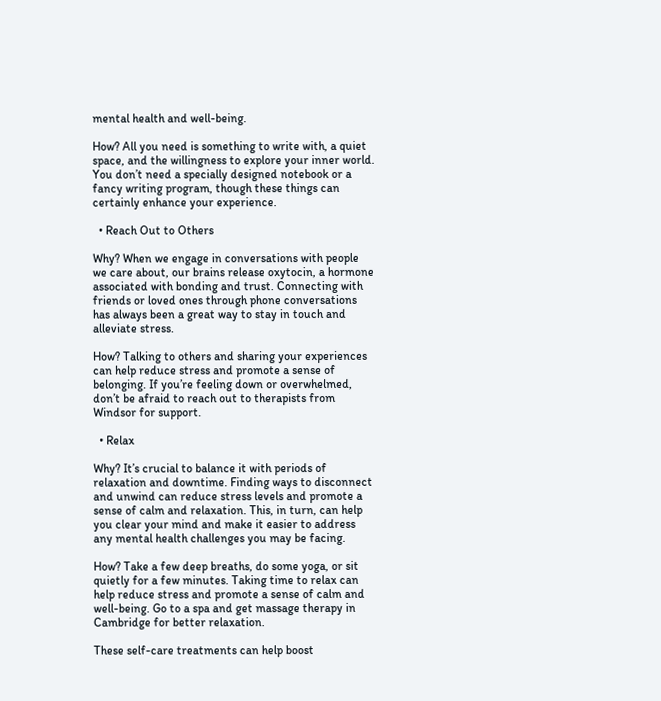mental health and well-being.

How? All you need is something to write with, a quiet space, and the willingness to explore your inner world. You don’t need a specially designed notebook or a fancy writing program, though these things can certainly enhance your experience.

  • Reach Out to Others

Why? When we engage in conversations with people we care about, our brains release oxytocin, a hormone associated with bonding and trust. Connecting with friends or loved ones through phone conversations has always been a great way to stay in touch and alleviate stress.

How? Talking to others and sharing your experiences can help reduce stress and promote a sense of belonging. If you’re feeling down or overwhelmed, don’t be afraid to reach out to therapists from Windsor for support.

  • Relax

Why? It’s crucial to balance it with periods of relaxation and downtime. Finding ways to disconnect and unwind can reduce stress levels and promote a sense of calm and relaxation. This, in turn, can help you clear your mind and make it easier to address any mental health challenges you may be facing.

How? Take a few deep breaths, do some yoga, or sit quietly for a few minutes. Taking time to relax can help reduce stress and promote a sense of calm and well-being. Go to a spa and get massage therapy in Cambridge for better relaxation.

These self-care treatments can help boost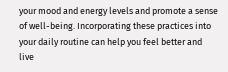your mood and energy levels and promote a sense of well-being. Incorporating these practices into your daily routine can help you feel better and live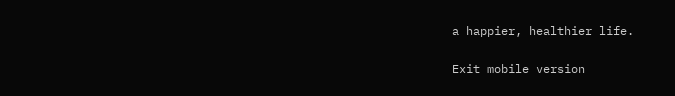a happier, healthier life.

Exit mobile version